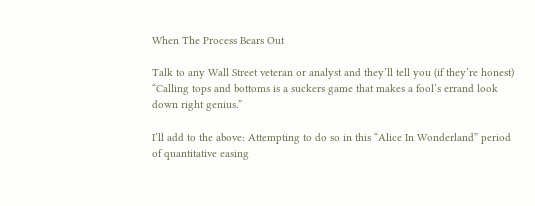When The Process Bears Out

Talk to any Wall Street veteran or analyst and they’ll tell you (if they’re honest) “Calling tops and bottoms is a suckers game that makes a fool’s errand look down right genius.”

I’ll add to the above: Attempting to do so in this “Alice In Wonderland” period of quantitative easing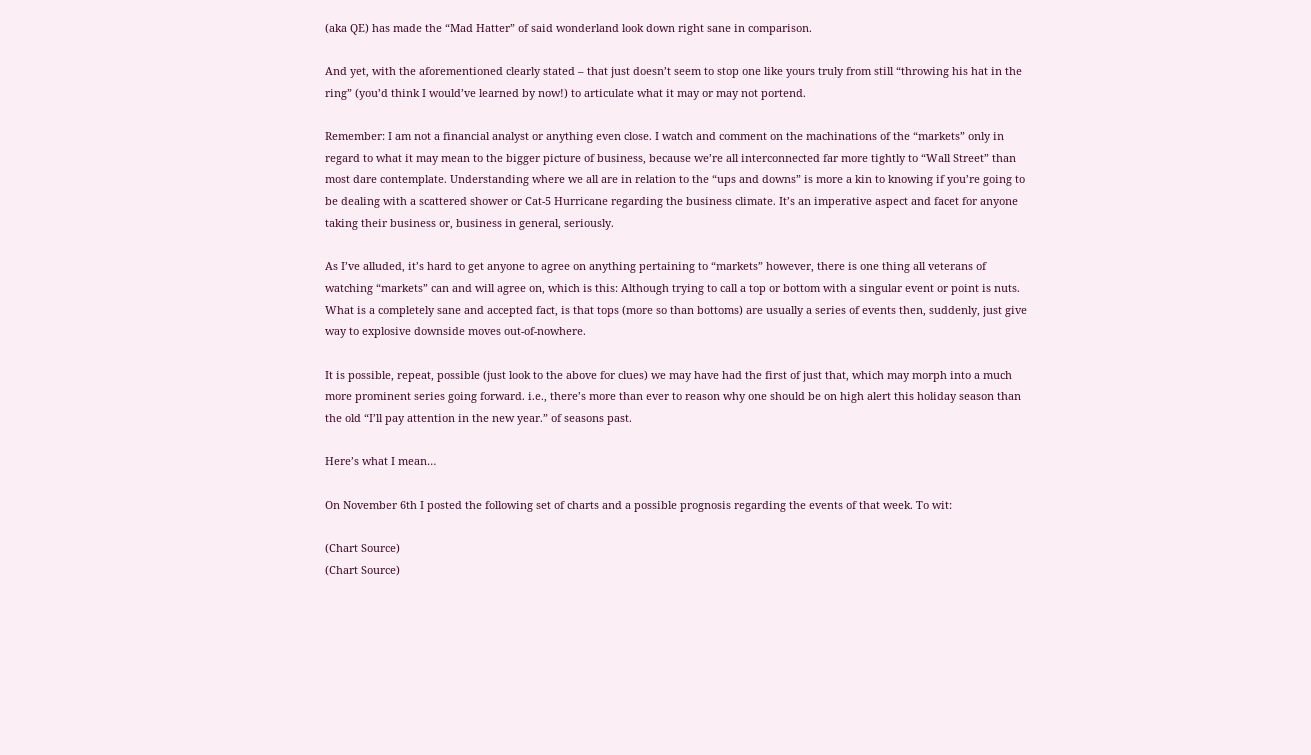(aka QE) has made the “Mad Hatter” of said wonderland look down right sane in comparison.

And yet, with the aforementioned clearly stated – that just doesn’t seem to stop one like yours truly from still “throwing his hat in the ring” (you’d think I would’ve learned by now!) to articulate what it may or may not portend.

Remember: I am not a financial analyst or anything even close. I watch and comment on the machinations of the “markets” only in regard to what it may mean to the bigger picture of business, because we’re all interconnected far more tightly to “Wall Street” than most dare contemplate. Understanding where we all are in relation to the “ups and downs” is more a kin to knowing if you’re going to be dealing with a scattered shower or Cat-5 Hurricane regarding the business climate. It’s an imperative aspect and facet for anyone taking their business or, business in general, seriously.

As I’ve alluded, it’s hard to get anyone to agree on anything pertaining to “markets” however, there is one thing all veterans of watching “markets” can and will agree on, which is this: Although trying to call a top or bottom with a singular event or point is nuts. What is a completely sane and accepted fact, is that tops (more so than bottoms) are usually a series of events then, suddenly, just give way to explosive downside moves out-of-nowhere.

It is possible, repeat, possible (just look to the above for clues) we may have had the first of just that, which may morph into a much more prominent series going forward. i.e., there’s more than ever to reason why one should be on high alert this holiday season than the old “I’ll pay attention in the new year.” of seasons past.

Here’s what I mean…

On November 6th I posted the following set of charts and a possible prognosis regarding the events of that week. To wit:

(Chart Source)
(Chart Source)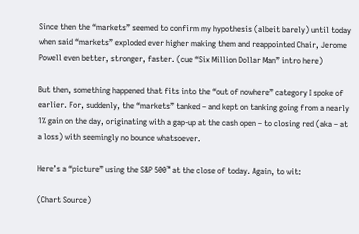Since then the “markets” seemed to confirm my hypothesis (albeit barely) until today when said “markets” exploded ever higher making them and reappointed Chair, Jerome Powell even better, stronger, faster. (cue “Six Million Dollar Man” intro here)

But then, something happened that fits into the “out of nowhere” category I spoke of earlier. For, suddenly, the “markets” tanked – and kept on tanking going from a nearly 1% gain on the day, originating with a gap-up at the cash open – to closing red (aka – at a loss) with seemingly no bounce whatsoever.

Here’s a “picture” using the S&P 500™ at the close of today. Again, to wit:

(Chart Source)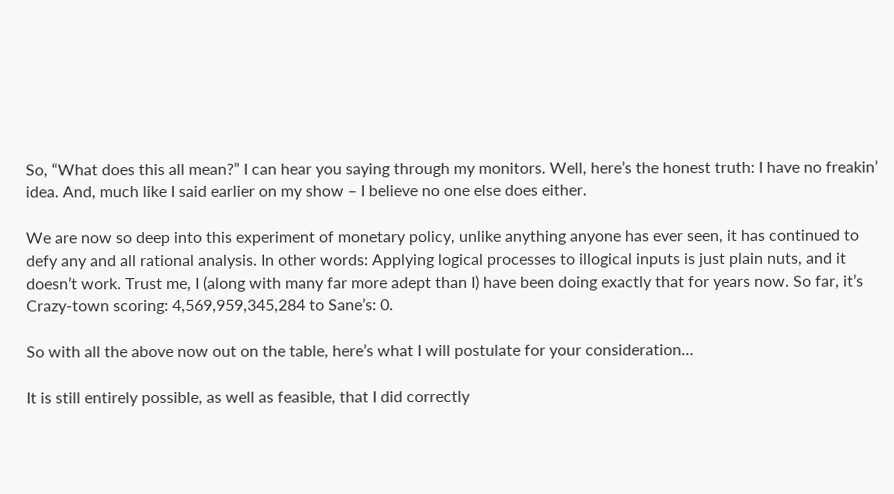So, “What does this all mean?” I can hear you saying through my monitors. Well, here’s the honest truth: I have no freakin’ idea. And, much like I said earlier on my show – I believe no one else does either.

We are now so deep into this experiment of monetary policy, unlike anything anyone has ever seen, it has continued to defy any and all rational analysis. In other words: Applying logical processes to illogical inputs is just plain nuts, and it doesn’t work. Trust me, I (along with many far more adept than I) have been doing exactly that for years now. So far, it’s Crazy-town scoring: 4,569,959,345,284 to Sane’s: 0.

So with all the above now out on the table, here’s what I will postulate for your consideration…

It is still entirely possible, as well as feasible, that I did correctly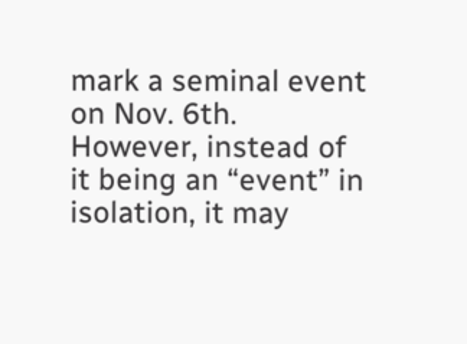mark a seminal event on Nov. 6th. However, instead of it being an “event” in isolation, it may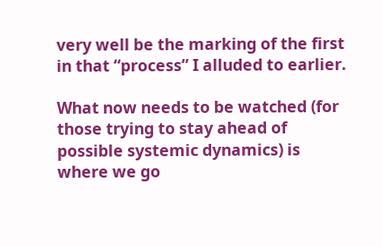very well be the marking of the first in that “process” I alluded to earlier.

What now needs to be watched (for those trying to stay ahead of possible systemic dynamics) is where we go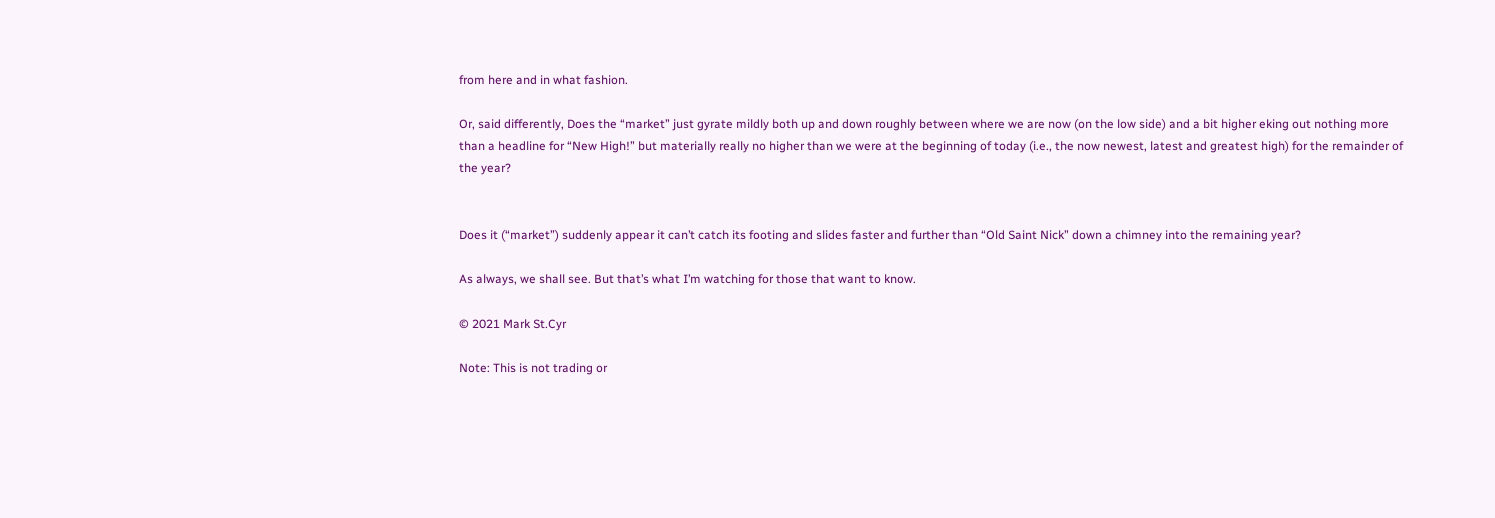from here and in what fashion.

Or, said differently, Does the “market” just gyrate mildly both up and down roughly between where we are now (on the low side) and a bit higher eking out nothing more than a headline for “New High!” but materially really no higher than we were at the beginning of today (i.e., the now newest, latest and greatest high) for the remainder of the year?


Does it (“market”) suddenly appear it can’t catch its footing and slides faster and further than “Old Saint Nick” down a chimney into the remaining year?

As always, we shall see. But that’s what I’m watching for those that want to know.

© 2021 Mark St.Cyr

Note: This is not trading or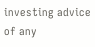investing advice of any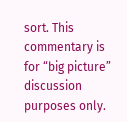sort. This commentary is for “big picture” discussion purposes only.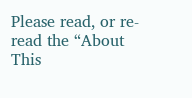Please read, or re-read the “About This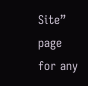Site” page for any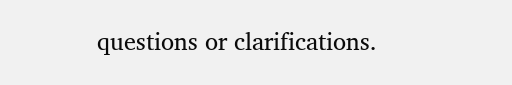questions or clarifications.